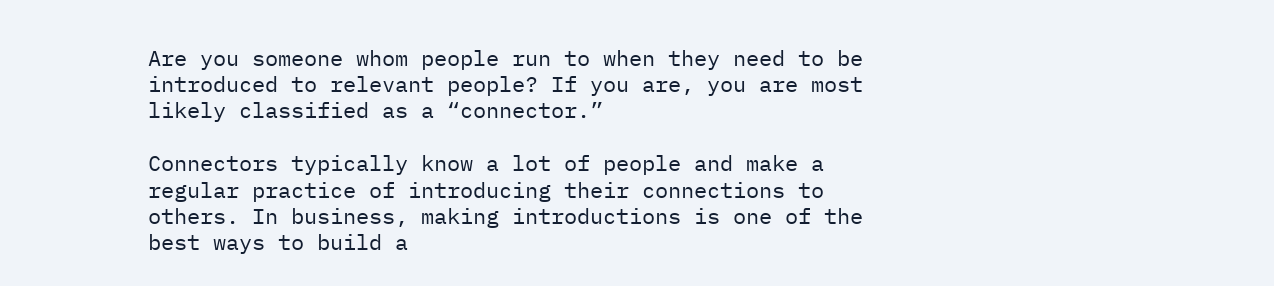Are you someone whom people run to when they need to be introduced to relevant people? If you are, you are most likely classified as a “connector.”

Connectors typically know a lot of people and make a regular practice of introducing their connections to others. In business, making introductions is one of the best ways to build a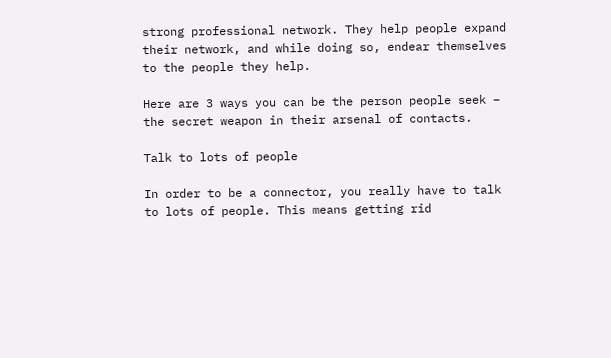strong professional network. They help people expand their network, and while doing so, endear themselves to the people they help.

Here are 3 ways you can be the person people seek – the secret weapon in their arsenal of contacts.

Talk to lots of people

In order to be a connector, you really have to talk to lots of people. This means getting rid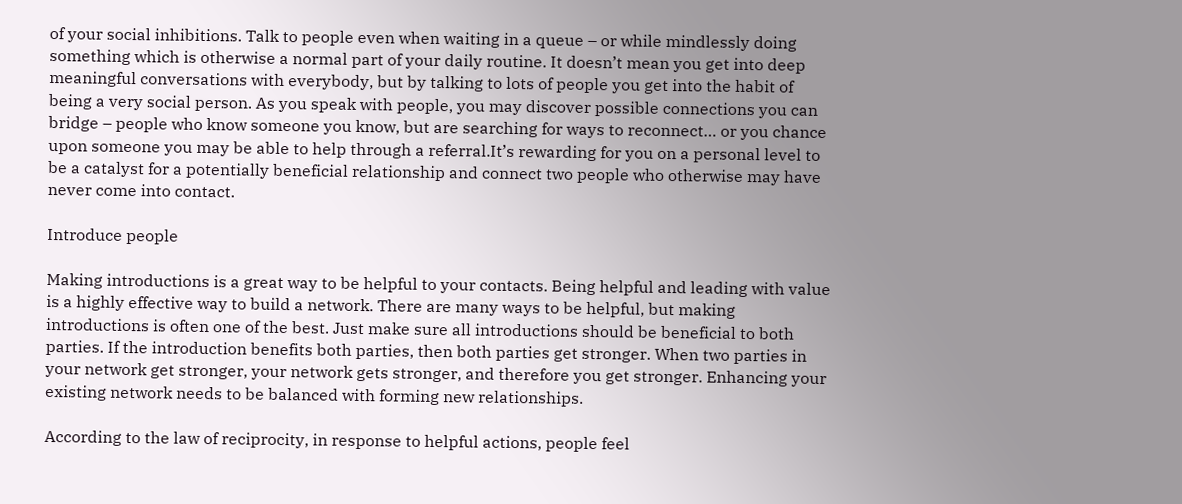of your social inhibitions. Talk to people even when waiting in a queue – or while mindlessly doing something which is otherwise a normal part of your daily routine. It doesn’t mean you get into deep meaningful conversations with everybody, but by talking to lots of people you get into the habit of being a very social person. As you speak with people, you may discover possible connections you can bridge – people who know someone you know, but are searching for ways to reconnect… or you chance upon someone you may be able to help through a referral.It’s rewarding for you on a personal level to be a catalyst for a potentially beneficial relationship and connect two people who otherwise may have never come into contact.

Introduce people

Making introductions is a great way to be helpful to your contacts. Being helpful and leading with value is a highly effective way to build a network. There are many ways to be helpful, but making introductions is often one of the best. Just make sure all introductions should be beneficial to both parties. If the introduction benefits both parties, then both parties get stronger. When two parties in your network get stronger, your network gets stronger, and therefore you get stronger. Enhancing your existing network needs to be balanced with forming new relationships.

According to the law of reciprocity, in response to helpful actions, people feel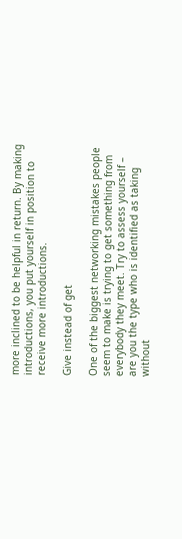more inclined to be helpful in return. By making introductions, you put yourself in position to receive more introductions.

Give instead of get

One of the biggest networking mistakes people seem to make is trying to get something from everybody they meet. Try to assess yourself – are you the type who is identified as taking without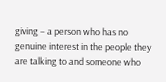giving – a person who has no genuine interest in the people they are talking to and someone who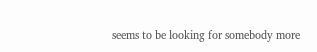seems to be looking for somebody more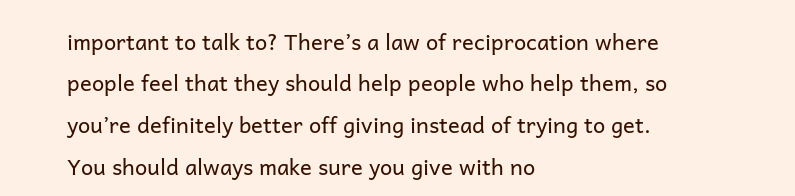important to talk to? There’s a law of reciprocation where people feel that they should help people who help them, so you’re definitely better off giving instead of trying to get. You should always make sure you give with no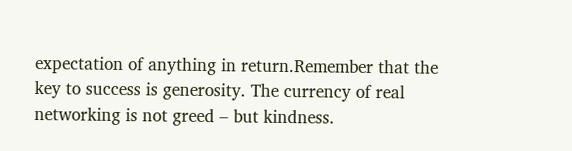expectation of anything in return.Remember that the key to success is generosity. The currency of real networking is not greed – but kindness.